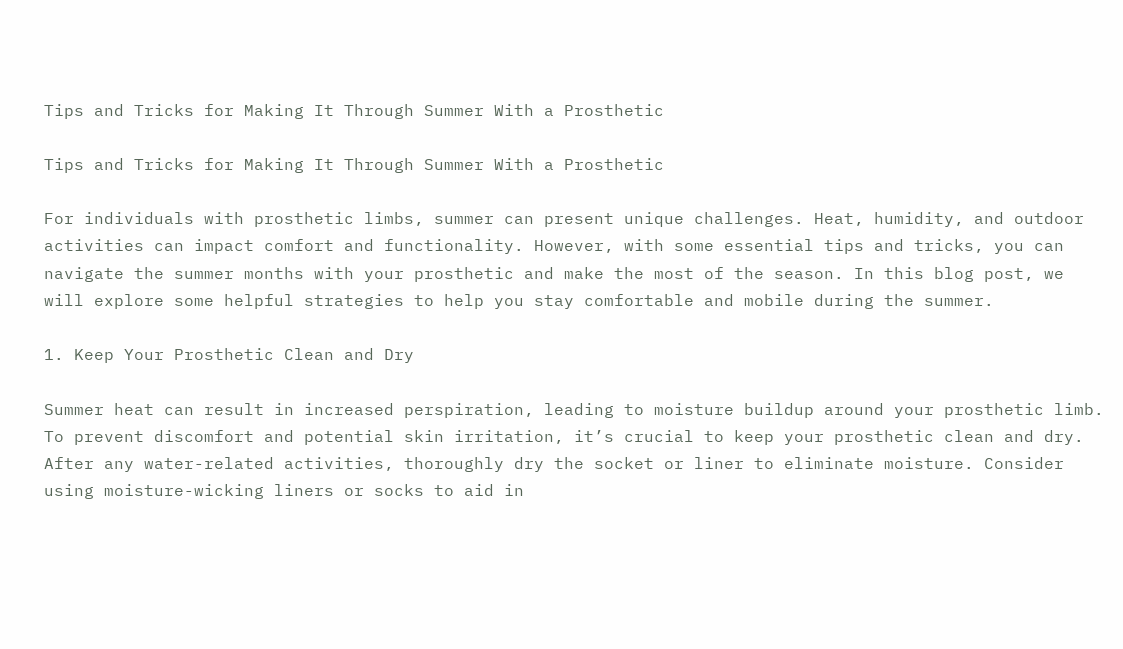Tips and Tricks for Making It Through Summer With a Prosthetic

Tips and Tricks for Making It Through Summer With a Prosthetic

For individuals with prosthetic limbs, summer can present unique challenges. Heat, humidity, and outdoor activities can impact comfort and functionality. However, with some essential tips and tricks, you can navigate the summer months with your prosthetic and make the most of the season. In this blog post, we will explore some helpful strategies to help you stay comfortable and mobile during the summer.

1. Keep Your Prosthetic Clean and Dry

Summer heat can result in increased perspiration, leading to moisture buildup around your prosthetic limb. To prevent discomfort and potential skin irritation, it’s crucial to keep your prosthetic clean and dry. After any water-related activities, thoroughly dry the socket or liner to eliminate moisture. Consider using moisture-wicking liners or socks to aid in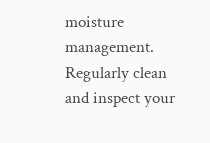moisture management. Regularly clean and inspect your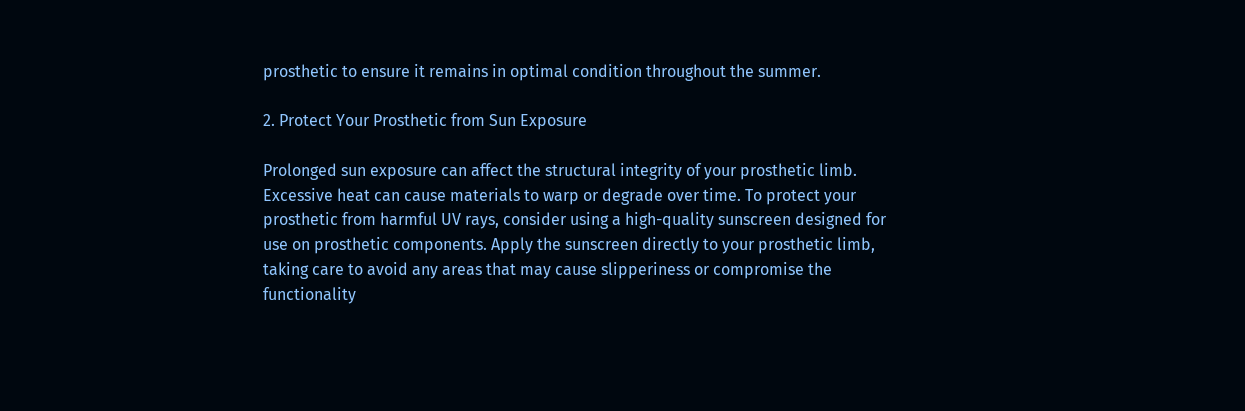prosthetic to ensure it remains in optimal condition throughout the summer.

2. Protect Your Prosthetic from Sun Exposure

Prolonged sun exposure can affect the structural integrity of your prosthetic limb. Excessive heat can cause materials to warp or degrade over time. To protect your prosthetic from harmful UV rays, consider using a high-quality sunscreen designed for use on prosthetic components. Apply the sunscreen directly to your prosthetic limb, taking care to avoid any areas that may cause slipperiness or compromise the functionality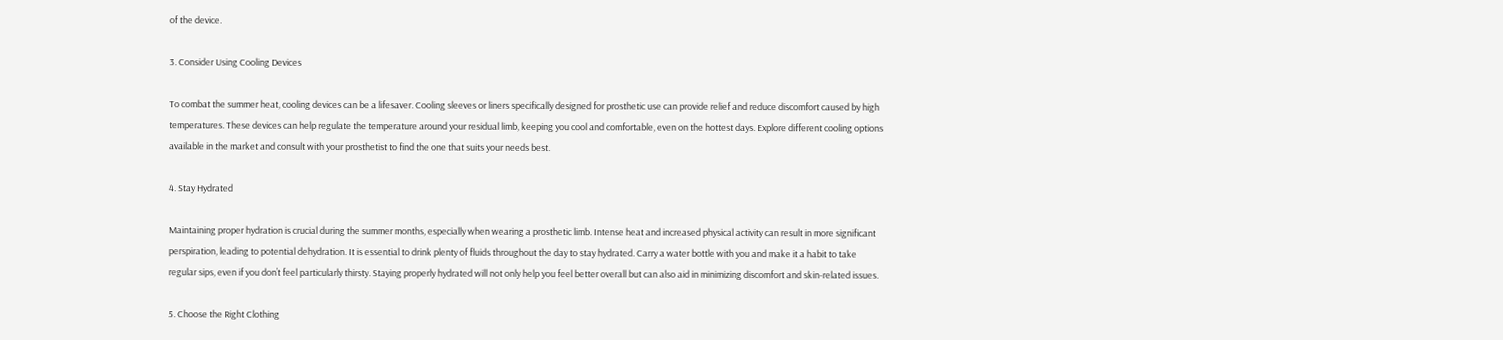of the device.

3. Consider Using Cooling Devices

To combat the summer heat, cooling devices can be a lifesaver. Cooling sleeves or liners specifically designed for prosthetic use can provide relief and reduce discomfort caused by high temperatures. These devices can help regulate the temperature around your residual limb, keeping you cool and comfortable, even on the hottest days. Explore different cooling options available in the market and consult with your prosthetist to find the one that suits your needs best.

4. Stay Hydrated

Maintaining proper hydration is crucial during the summer months, especially when wearing a prosthetic limb. Intense heat and increased physical activity can result in more significant perspiration, leading to potential dehydration. It is essential to drink plenty of fluids throughout the day to stay hydrated. Carry a water bottle with you and make it a habit to take regular sips, even if you don’t feel particularly thirsty. Staying properly hydrated will not only help you feel better overall but can also aid in minimizing discomfort and skin-related issues.

5. Choose the Right Clothing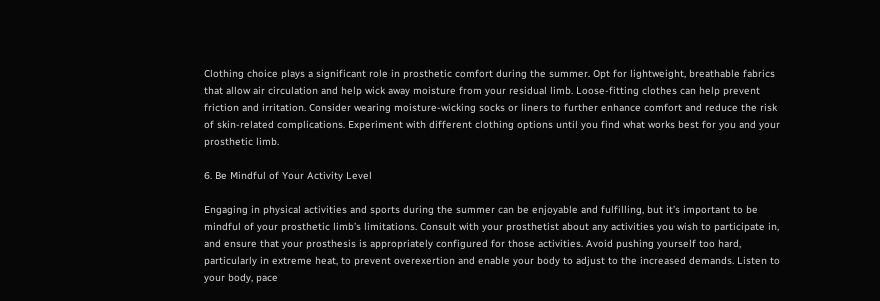Clothing choice plays a significant role in prosthetic comfort during the summer. Opt for lightweight, breathable fabrics that allow air circulation and help wick away moisture from your residual limb. Loose-fitting clothes can help prevent friction and irritation. Consider wearing moisture-wicking socks or liners to further enhance comfort and reduce the risk of skin-related complications. Experiment with different clothing options until you find what works best for you and your prosthetic limb.

6. Be Mindful of Your Activity Level

Engaging in physical activities and sports during the summer can be enjoyable and fulfilling, but it’s important to be mindful of your prosthetic limb’s limitations. Consult with your prosthetist about any activities you wish to participate in, and ensure that your prosthesis is appropriately configured for those activities. Avoid pushing yourself too hard, particularly in extreme heat, to prevent overexertion and enable your body to adjust to the increased demands. Listen to your body, pace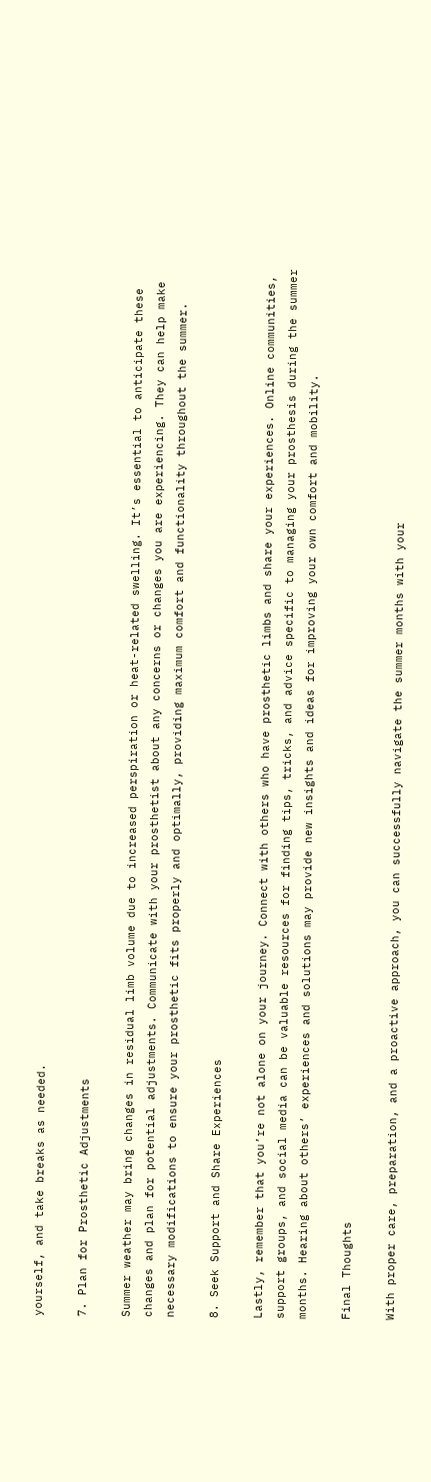yourself, and take breaks as needed.

7. Plan for Prosthetic Adjustments

Summer weather may bring changes in residual limb volume due to increased perspiration or heat-related swelling. It’s essential to anticipate these changes and plan for potential adjustments. Communicate with your prosthetist about any concerns or changes you are experiencing. They can help make necessary modifications to ensure your prosthetic fits properly and optimally, providing maximum comfort and functionality throughout the summer.

8. Seek Support and Share Experiences

Lastly, remember that you’re not alone on your journey. Connect with others who have prosthetic limbs and share your experiences. Online communities, support groups, and social media can be valuable resources for finding tips, tricks, and advice specific to managing your prosthesis during the summer months. Hearing about others’ experiences and solutions may provide new insights and ideas for improving your own comfort and mobility.

Final Thoughts

With proper care, preparation, and a proactive approach, you can successfully navigate the summer months with your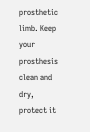prosthetic limb. Keep your prosthesis clean and dry, protect it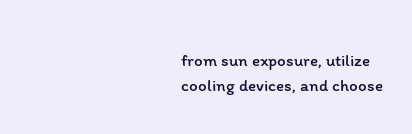from sun exposure, utilize cooling devices, and choose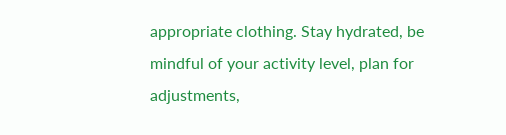appropriate clothing. Stay hydrated, be mindful of your activity level, plan for adjustments,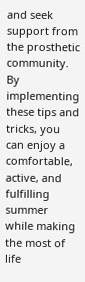and seek support from the prosthetic community. By implementing these tips and tricks, you can enjoy a comfortable, active, and fulfilling summer while making the most of life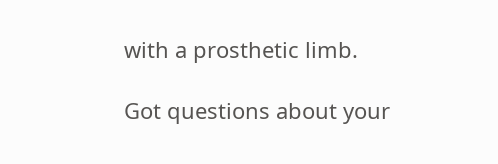with a prosthetic limb.

Got questions about your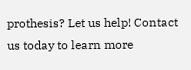prothesis? Let us help! Contact us today to learn more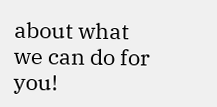about what we can do for you!